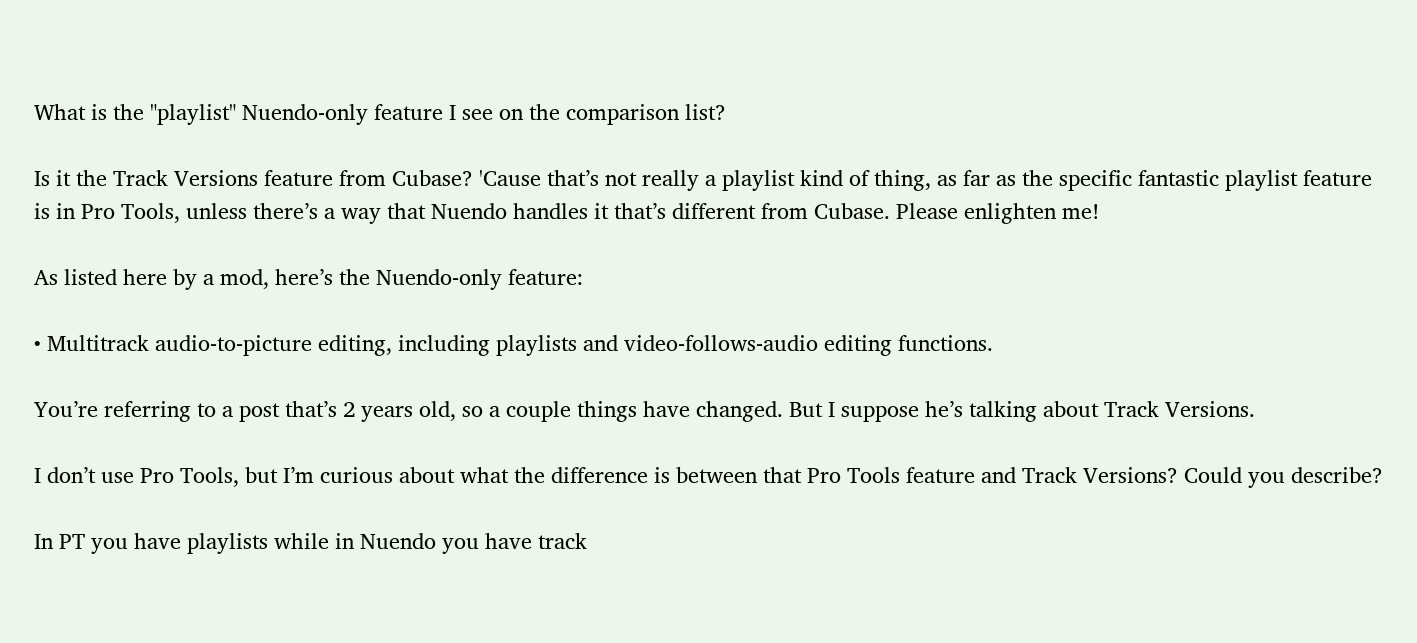What is the "playlist" Nuendo-only feature I see on the comparison list?

Is it the Track Versions feature from Cubase? 'Cause that’s not really a playlist kind of thing, as far as the specific fantastic playlist feature is in Pro Tools, unless there’s a way that Nuendo handles it that’s different from Cubase. Please enlighten me!

As listed here by a mod, here’s the Nuendo-only feature:

• Multitrack audio-to-picture editing, including playlists and video-follows-audio editing functions.

You’re referring to a post that’s 2 years old, so a couple things have changed. But I suppose he’s talking about Track Versions.

I don’t use Pro Tools, but I’m curious about what the difference is between that Pro Tools feature and Track Versions? Could you describe?

In PT you have playlists while in Nuendo you have track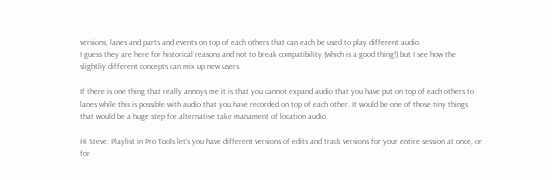versions, lanes and parts and events on top of each others that can each be used to play different audio.
I guess they are here for historical reasons and not to break compatibility (which is a good thing!) but I see how the slightliy different concepts can mix up new users.

If there is one thing that really annoys me it is that you cannot expand audio that you have put on top of each others to lanes while this is possible with audio that you have recorded on top of each other. It would be one of those tiny things that would be a huge step for alternative take manament of location audio.

Hi Steve. Playlist in Pro Tools let’s you have different versions of edits and track versions for your entire session at once, or for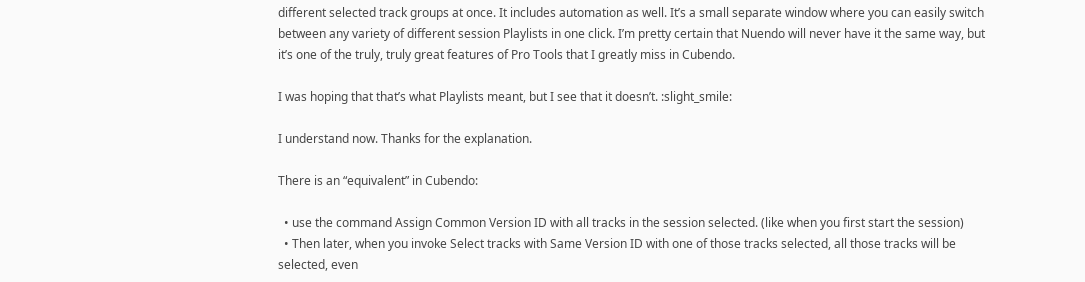different selected track groups at once. It includes automation as well. It’s a small separate window where you can easily switch between any variety of different session Playlists in one click. I’m pretty certain that Nuendo will never have it the same way, but it’s one of the truly, truly great features of Pro Tools that I greatly miss in Cubendo.

I was hoping that that’s what Playlists meant, but I see that it doesn’t. :slight_smile:

I understand now. Thanks for the explanation.

There is an “equivalent” in Cubendo:

  • use the command Assign Common Version ID with all tracks in the session selected. (like when you first start the session)
  • Then later, when you invoke Select tracks with Same Version ID with one of those tracks selected, all those tracks will be selected, even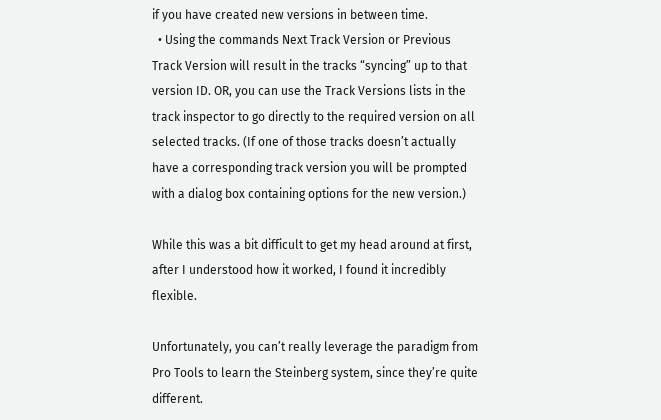if you have created new versions in between time.
  • Using the commands Next Track Version or Previous Track Version will result in the tracks “syncing” up to that version ID. OR, you can use the Track Versions lists in the track inspector to go directly to the required version on all selected tracks. (If one of those tracks doesn’t actually have a corresponding track version you will be prompted with a dialog box containing options for the new version.)

While this was a bit difficult to get my head around at first, after I understood how it worked, I found it incredibly flexible.

Unfortunately, you can’t really leverage the paradigm from Pro Tools to learn the Steinberg system, since they’re quite different.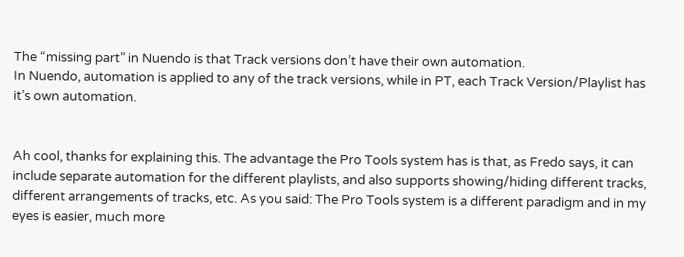The “missing part” in Nuendo is that Track versions don’t have their own automation.
In Nuendo, automation is applied to any of the track versions, while in PT, each Track Version/Playlist has it’s own automation.


Ah cool, thanks for explaining this. The advantage the Pro Tools system has is that, as Fredo says, it can include separate automation for the different playlists, and also supports showing/hiding different tracks, different arrangements of tracks, etc. As you said: The Pro Tools system is a different paradigm and in my eyes is easier, much more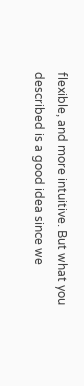flexible, and more intuitive. But what you described is a good idea since we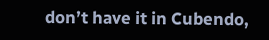don’t have it in Cubendo,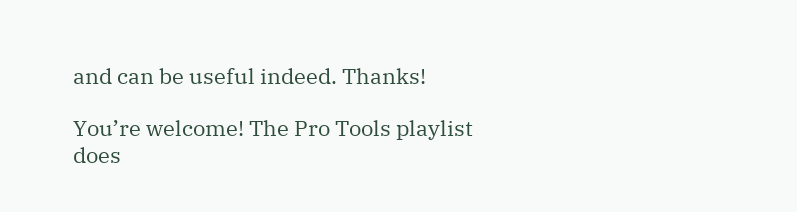and can be useful indeed. Thanks!

You’re welcome! The Pro Tools playlist does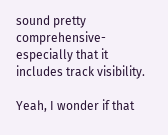sound pretty comprehensive- especially that it includes track visibility.

Yeah, I wonder if that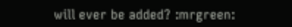will ever be added? :mrgreen: